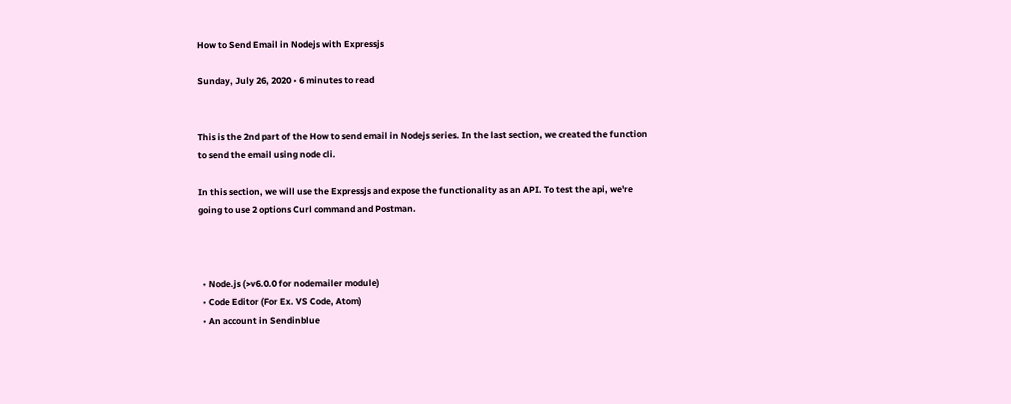How to Send Email in Nodejs with Expressjs

Sunday, July 26, 2020 • 6 minutes to read


This is the 2nd part of the How to send email in Nodejs series. In the last section, we created the function to send the email using node cli.

In this section, we will use the Expressjs and expose the functionality as an API. To test the api, we're going to use 2 options Curl command and Postman.



  • Node.js (>v6.0.0 for nodemailer module)
  • Code Editor (For Ex. VS Code, Atom)
  • An account in Sendinblue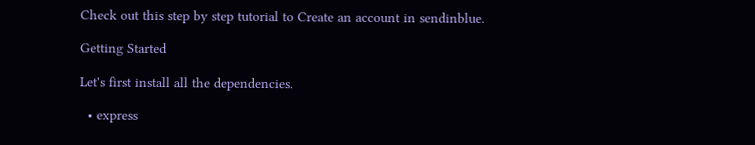Check out this step by step tutorial to Create an account in sendinblue.

Getting Started

Let's first install all the dependencies.

  • express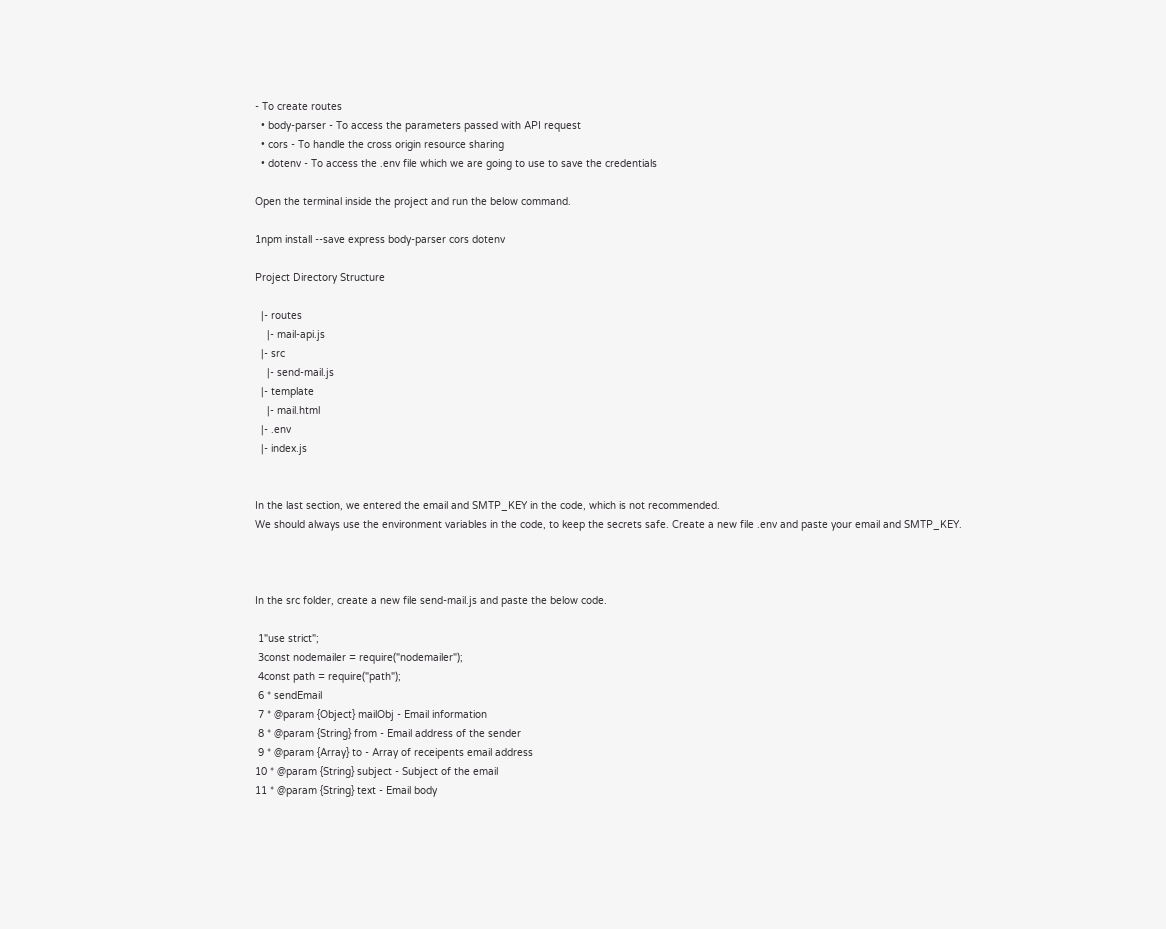- To create routes
  • body-parser - To access the parameters passed with API request
  • cors - To handle the cross origin resource sharing
  • dotenv - To access the .env file which we are going to use to save the credentials

Open the terminal inside the project and run the below command.

1npm install --save express body-parser cors dotenv

Project Directory Structure

  |- routes
    |- mail-api.js
  |- src
    |- send-mail.js
  |- template
    |- mail.html
  |- .env
  |- index.js


In the last section, we entered the email and SMTP_KEY in the code, which is not recommended.
We should always use the environment variables in the code, to keep the secrets safe. Create a new file .env and paste your email and SMTP_KEY.



In the src folder, create a new file send-mail.js and paste the below code.

 1"use strict";
 3const nodemailer = require("nodemailer");
 4const path = require("path");
 6 * sendEmail
 7 * @param {Object} mailObj - Email information
 8 * @param {String} from - Email address of the sender
 9 * @param {Array} to - Array of receipents email address
10 * @param {String} subject - Subject of the email
11 * @param {String} text - Email body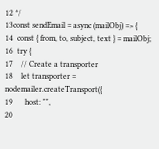12 */
13const sendEmail = async (mailObj) => {
14  const { from, to, subject, text } = mailObj;
16  try {
17    // Create a transporter
18    let transporter = nodemailer.createTransport({
19      host: "",
20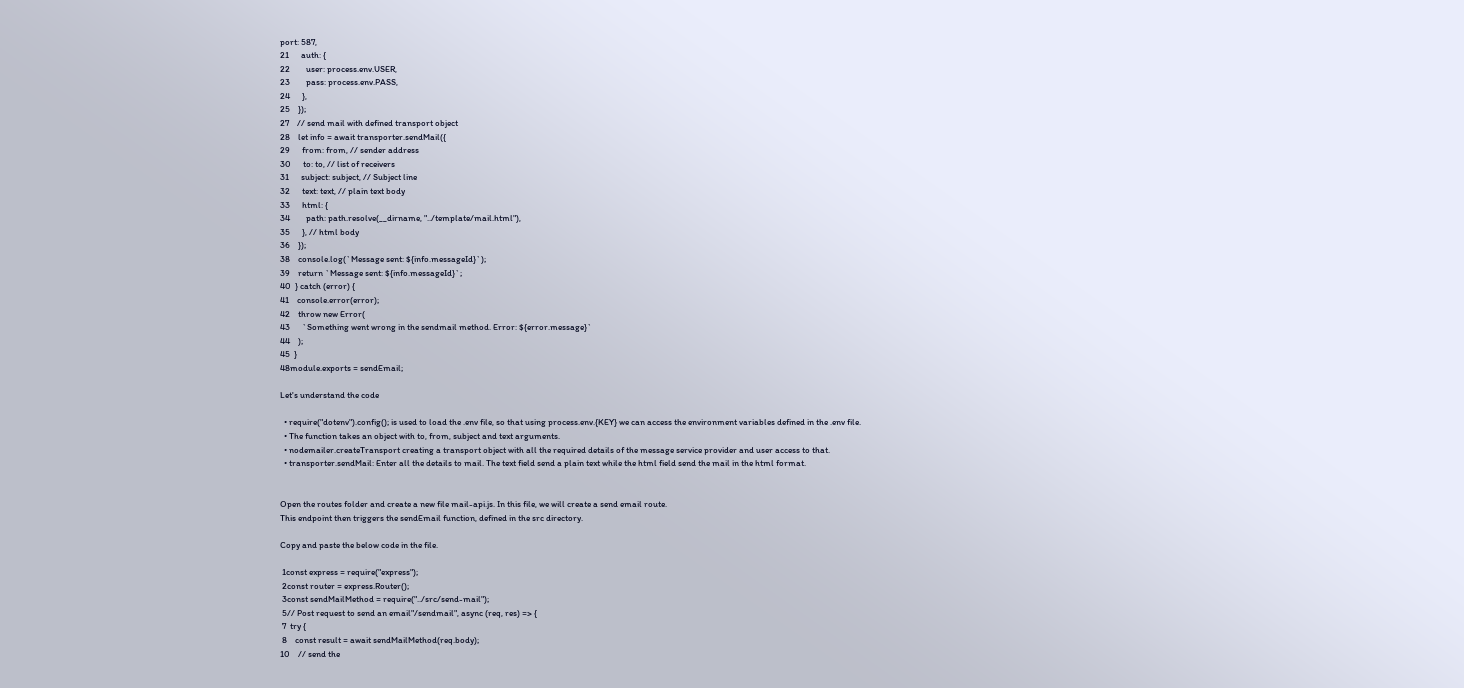port: 587,
21      auth: {
22        user: process.env.USER,
23        pass: process.env.PASS,
24      },
25    });
27    // send mail with defined transport object
28    let info = await transporter.sendMail({
29      from: from, // sender address
30      to: to, // list of receivers
31      subject: subject, // Subject line
32      text: text, // plain text body
33      html: {
34        path: path.resolve(__dirname, "../template/mail.html"),
35      }, // html body
36    });
38    console.log(`Message sent: ${info.messageId}`);
39    return `Message sent: ${info.messageId}`;
40  } catch (error) {
41    console.error(error);
42    throw new Error(
43      `Something went wrong in the sendmail method. Error: ${error.message}`
44    );
45  }
48module.exports = sendEmail;

Let's understand the code

  • require("dotenv").config(); is used to load the .env file, so that using process.env.{KEY} we can access the environment variables defined in the .env file.
  • The function takes an object with to, from, subject and text arguments.
  • nodemailer.createTransport creating a transport object with all the required details of the message service provider and user access to that.
  • transporter.sendMail: Enter all the details to mail. The text field send a plain text while the html field send the mail in the html format.


Open the routes folder and create a new file mail-api.js. In this file, we will create a send email route.
This endpoint then triggers the sendEmail function, defined in the src directory.

Copy and paste the below code in the file.

 1const express = require("express");
 2const router = express.Router();
 3const sendMailMethod = require("../src/send-mail");
 5// Post request to send an email"/sendmail", async (req, res) => {
 7  try {
 8    const result = await sendMailMethod(req.body);
10    // send the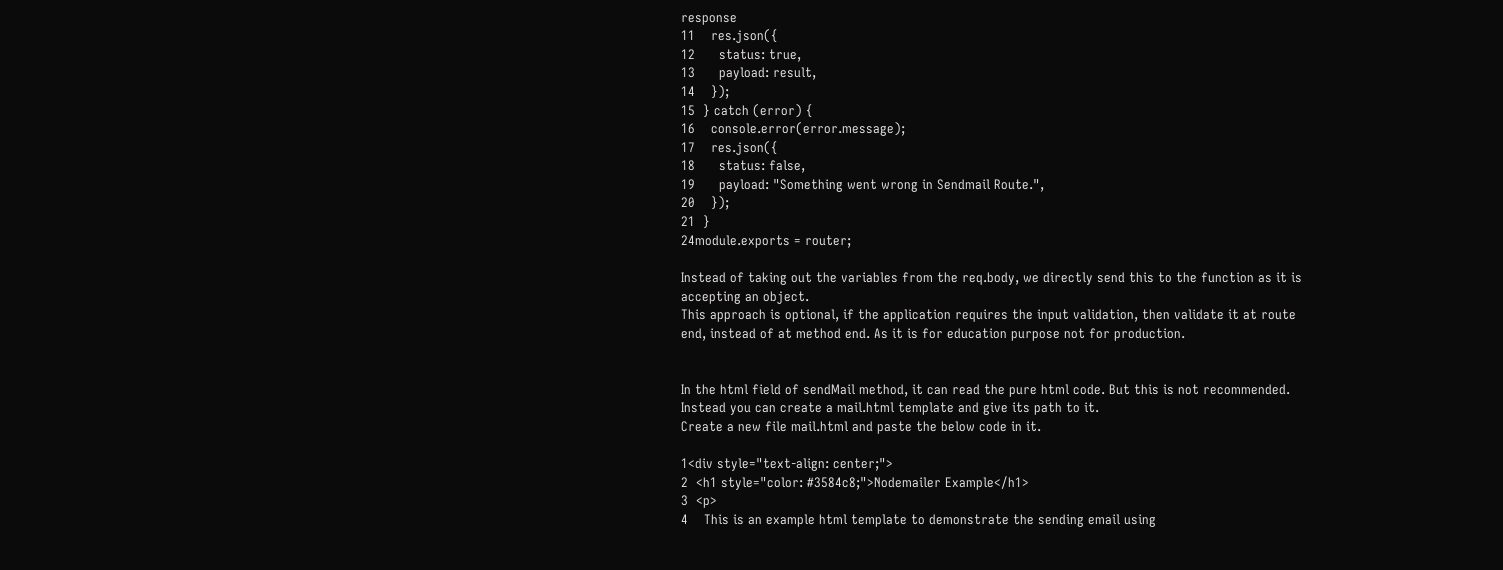response
11    res.json({
12      status: true,
13      payload: result,
14    });
15  } catch (error) {
16    console.error(error.message);
17    res.json({
18      status: false,
19      payload: "Something went wrong in Sendmail Route.",
20    });
21  }
24module.exports = router;

Instead of taking out the variables from the req.body, we directly send this to the function as it is accepting an object.
This approach is optional, if the application requires the input validation, then validate it at route end, instead of at method end. As it is for education purpose not for production.


In the html field of sendMail method, it can read the pure html code. But this is not recommended.
Instead you can create a mail.html template and give its path to it.
Create a new file mail.html and paste the below code in it.

1<div style="text-align: center;">
2  <h1 style="color: #3584c8;">Nodemailer Example</h1>
3  <p>
4    This is an example html template to demonstrate the sending email using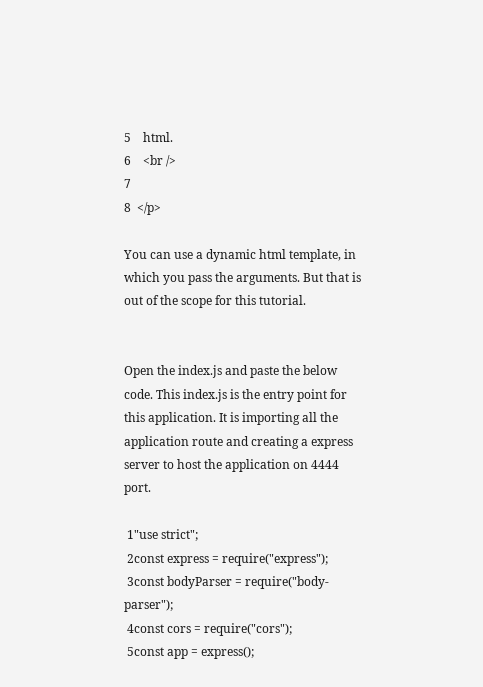5    html.
6    <br />
7
8  </p>

You can use a dynamic html template, in which you pass the arguments. But that is out of the scope for this tutorial.


Open the index.js and paste the below code. This index.js is the entry point for this application. It is importing all the application route and creating a express server to host the application on 4444 port.

 1"use strict";
 2const express = require("express");
 3const bodyParser = require("body-parser");
 4const cors = require("cors");
 5const app = express();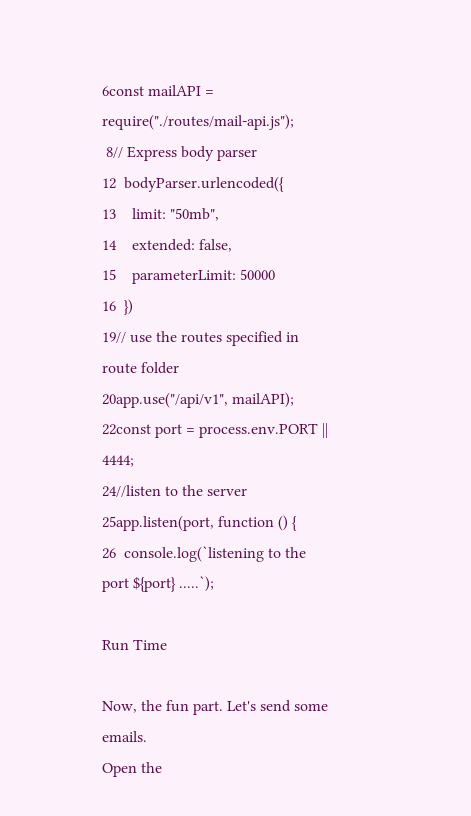6const mailAPI = require("./routes/mail-api.js");
 8// Express body parser
12  bodyParser.urlencoded({
13    limit: "50mb",
14    extended: false,
15    parameterLimit: 50000
16  })
19// use the routes specified in route folder
20app.use("/api/v1", mailAPI);
22const port = process.env.PORT || 4444;
24//listen to the server
25app.listen(port, function () {
26  console.log(`listening to the port ${port} .....`);

Run Time

Now, the fun part. Let's send some emails.
Open the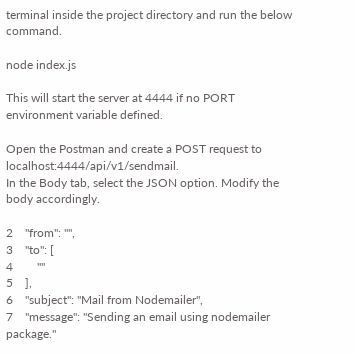terminal inside the project directory and run the below command.

node index.js

This will start the server at 4444 if no PORT environment variable defined.

Open the Postman and create a POST request to localhost:4444/api/v1/sendmail.
In the Body tab, select the JSON option. Modify the body accordingly.

2    "from": "",
3    "to": [
4        ""
5    ],
6    "subject": "Mail from Nodemailer",
7    "message": "Sending an email using nodemailer package."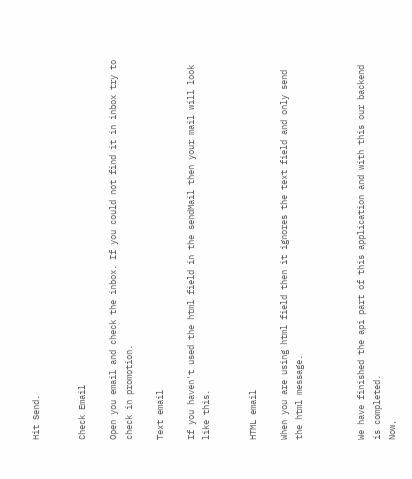Hit Send.


Check Email

Open you email and check the inbox. If you could not find it in inbox try to check in promotion.

Text email

If you haven't used the html field in the sendMail then your mail will look like this.


HTML email

When you are using html field then it ignores the text field and only send the html message.



We have finished the api part of this application and with this our backend is completed.
Now,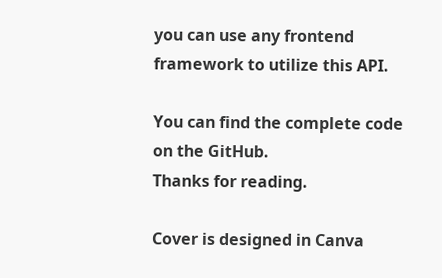you can use any frontend framework to utilize this API.

You can find the complete code on the GitHub.
Thanks for reading.

Cover is designed in Canva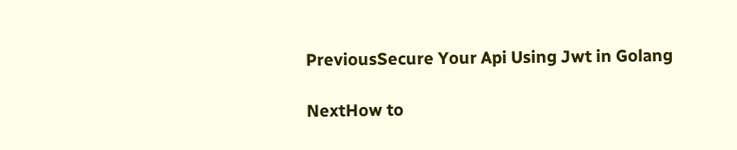PreviousSecure Your Api Using Jwt in Golang

NextHow to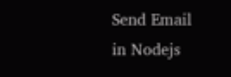Send Email in Nodejs